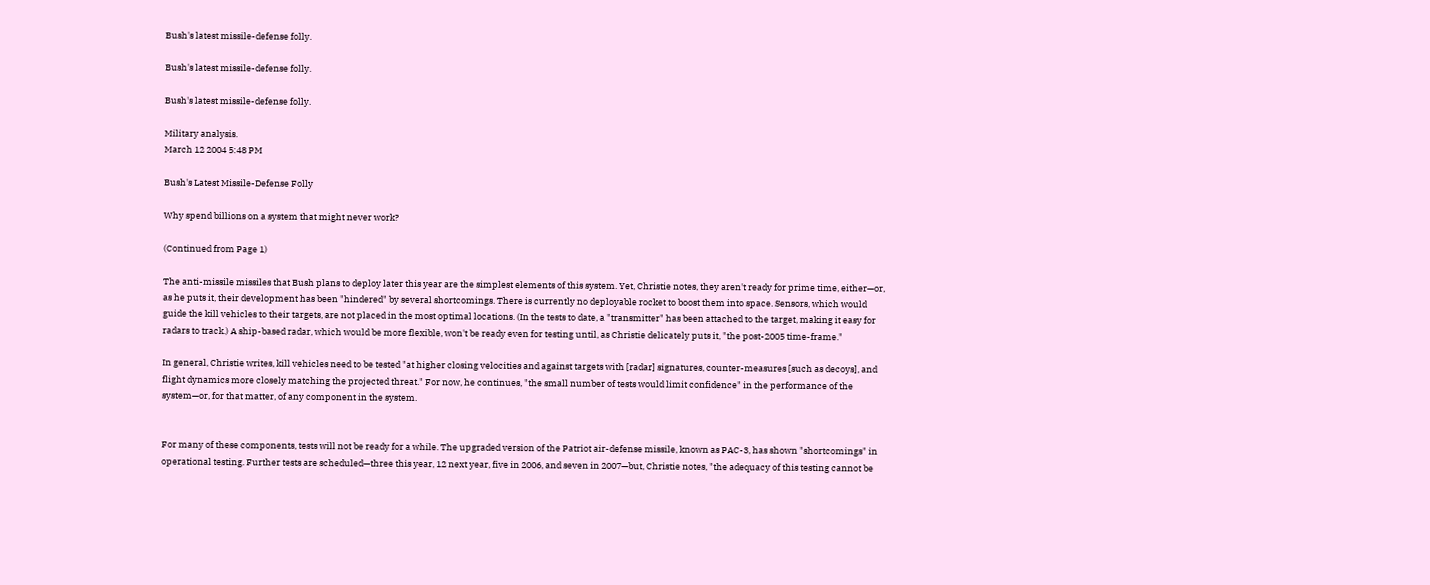Bush's latest missile-defense folly.

Bush's latest missile-defense folly.

Bush's latest missile-defense folly.

Military analysis.
March 12 2004 5:48 PM

Bush's Latest Missile-Defense Folly

Why spend billions on a system that might never work?

(Continued from Page 1)

The anti-missile missiles that Bush plans to deploy later this year are the simplest elements of this system. Yet, Christie notes, they aren't ready for prime time, either—or, as he puts it, their development has been "hindered" by several shortcomings. There is currently no deployable rocket to boost them into space. Sensors, which would guide the kill vehicles to their targets, are not placed in the most optimal locations. (In the tests to date, a "transmitter" has been attached to the target, making it easy for radars to track.) A ship-based radar, which would be more flexible, won't be ready even for testing until, as Christie delicately puts it, "the post-2005 time-frame."

In general, Christie writes, kill vehicles need to be tested "at higher closing velocities and against targets with [radar] signatures, counter-measures [such as decoys], and flight dynamics more closely matching the projected threat." For now, he continues, "the small number of tests would limit confidence" in the performance of the system—or, for that matter, of any component in the system.


For many of these components, tests will not be ready for a while. The upgraded version of the Patriot air-defense missile, known as PAC-3, has shown "shortcomings" in operational testing. Further tests are scheduled—three this year, 12 next year, five in 2006, and seven in 2007—but, Christie notes, "the adequacy of this testing cannot be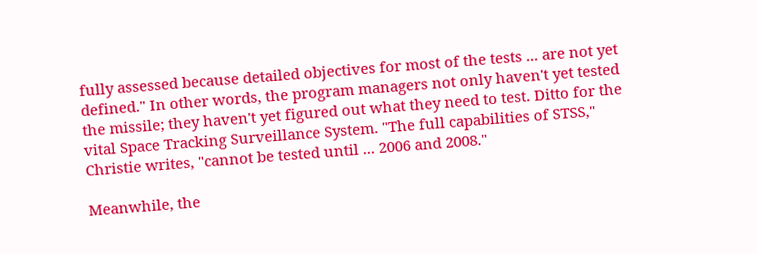fully assessed because detailed objectives for most of the tests ... are not yet defined." In other words, the program managers not only haven't yet tested the missile; they haven't yet figured out what they need to test. Ditto for the vital Space Tracking Surveillance System. "The full capabilities of STSS," Christie writes, "cannot be tested until ... 2006 and 2008."

Meanwhile, the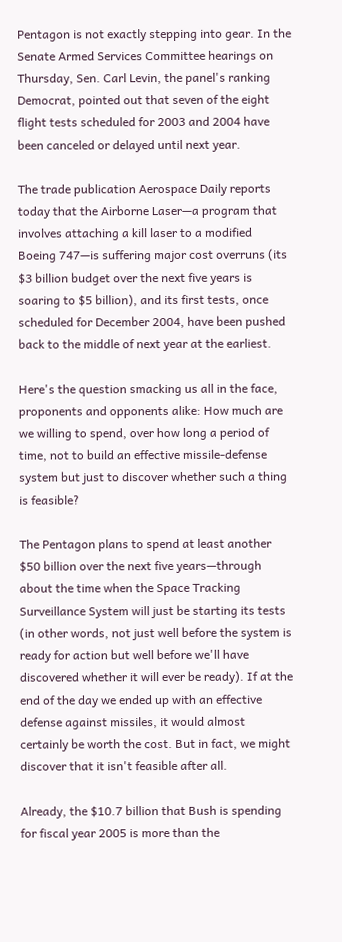Pentagon is not exactly stepping into gear. In the Senate Armed Services Committee hearings on Thursday, Sen. Carl Levin, the panel's ranking Democrat, pointed out that seven of the eight flight tests scheduled for 2003 and 2004 have been canceled or delayed until next year.

The trade publication Aerospace Daily reports today that the Airborne Laser—a program that involves attaching a kill laser to a modified Boeing 747—is suffering major cost overruns (its $3 billion budget over the next five years is soaring to $5 billion), and its first tests, once scheduled for December 2004, have been pushed back to the middle of next year at the earliest.

Here's the question smacking us all in the face, proponents and opponents alike: How much are we willing to spend, over how long a period of time, not to build an effective missile-defense system but just to discover whether such a thing is feasible?

The Pentagon plans to spend at least another $50 billion over the next five years—through about the time when the Space Tracking Surveillance System will just be starting its tests (in other words, not just well before the system is ready for action but well before we'll have discovered whether it will ever be ready). If at the end of the day we ended up with an effective defense against missiles, it would almost certainly be worth the cost. But in fact, we might discover that it isn't feasible after all.

Already, the $10.7 billion that Bush is spending for fiscal year 2005 is more than the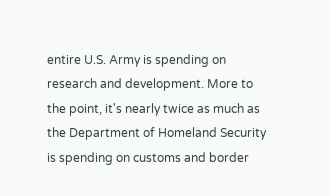entire U.S. Army is spending on research and development. More to the point, it's nearly twice as much as the Department of Homeland Security is spending on customs and border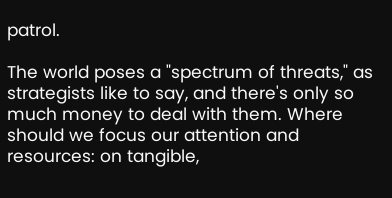patrol.

The world poses a "spectrum of threats," as strategists like to say, and there's only so much money to deal with them. Where should we focus our attention and resources: on tangible,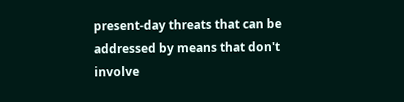present-day threats that can be addressed by means that don't involve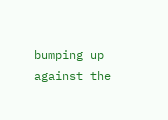bumping up against the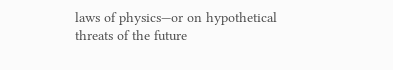laws of physics—or on hypothetical threats of the future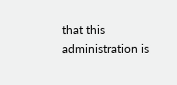that this administration is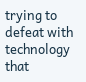trying to defeat with technology that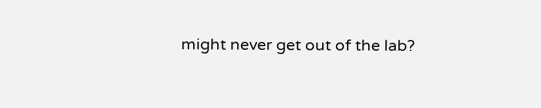might never get out of the lab?